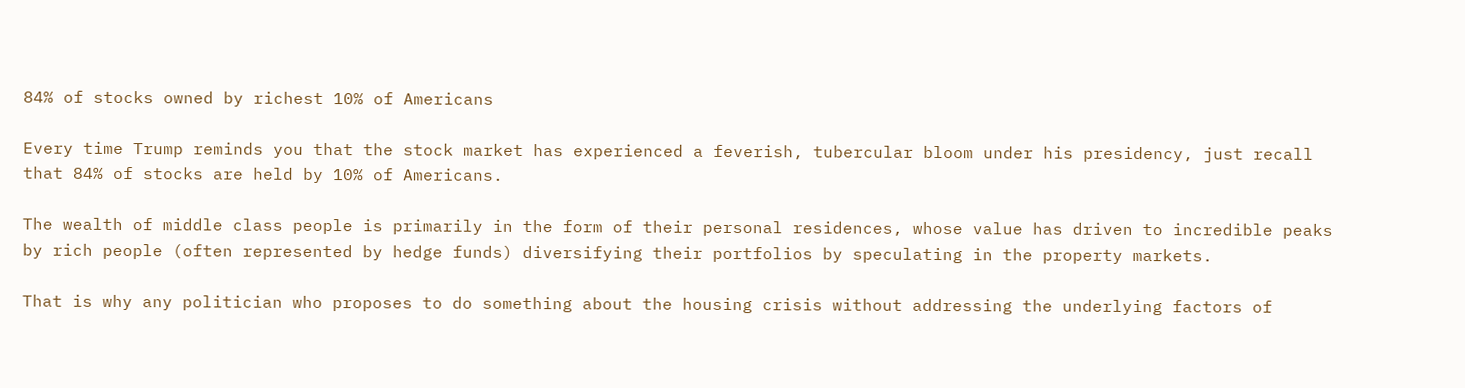84% of stocks owned by richest 10% of Americans

Every time Trump reminds you that the stock market has experienced a feverish, tubercular bloom under his presidency, just recall that 84% of stocks are held by 10% of Americans.

The wealth of middle class people is primarily in the form of their personal residences, whose value has driven to incredible peaks by rich people (often represented by hedge funds) diversifying their portfolios by speculating in the property markets.

That is why any politician who proposes to do something about the housing crisis without addressing the underlying factors of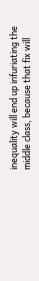inequality will end up infuriating the middle class, because that fix will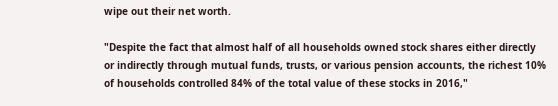wipe out their net worth.

"Despite the fact that almost half of all households owned stock shares either directly or indirectly through mutual funds, trusts, or various pension accounts, the richest 10% of households controlled 84% of the total value of these stocks in 2016,"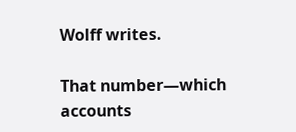Wolff writes.

That number—which accounts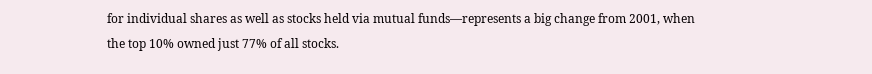for individual shares as well as stocks held via mutual funds—represents a big change from 2001, when the top 10% owned just 77% of all stocks.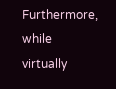Furthermore, while virtually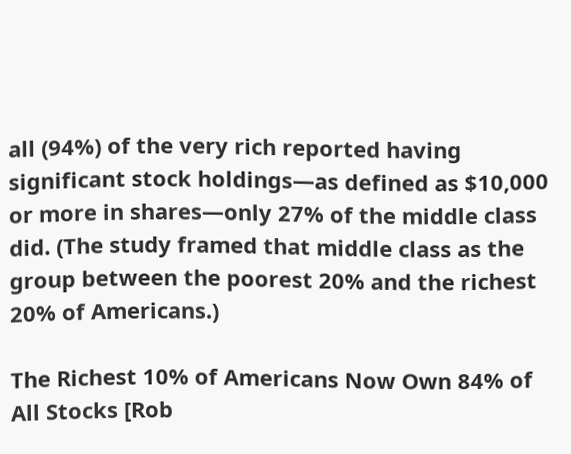all (94%) of the very rich reported having significant stock holdings—as defined as $10,000 or more in shares—only 27% of the middle class did. (The study framed that middle class as the group between the poorest 20% and the richest 20% of Americans.)

The Richest 10% of Americans Now Own 84% of All Stocks [Rob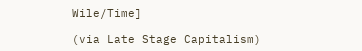Wile/Time]

(via Late Stage Capitalism)